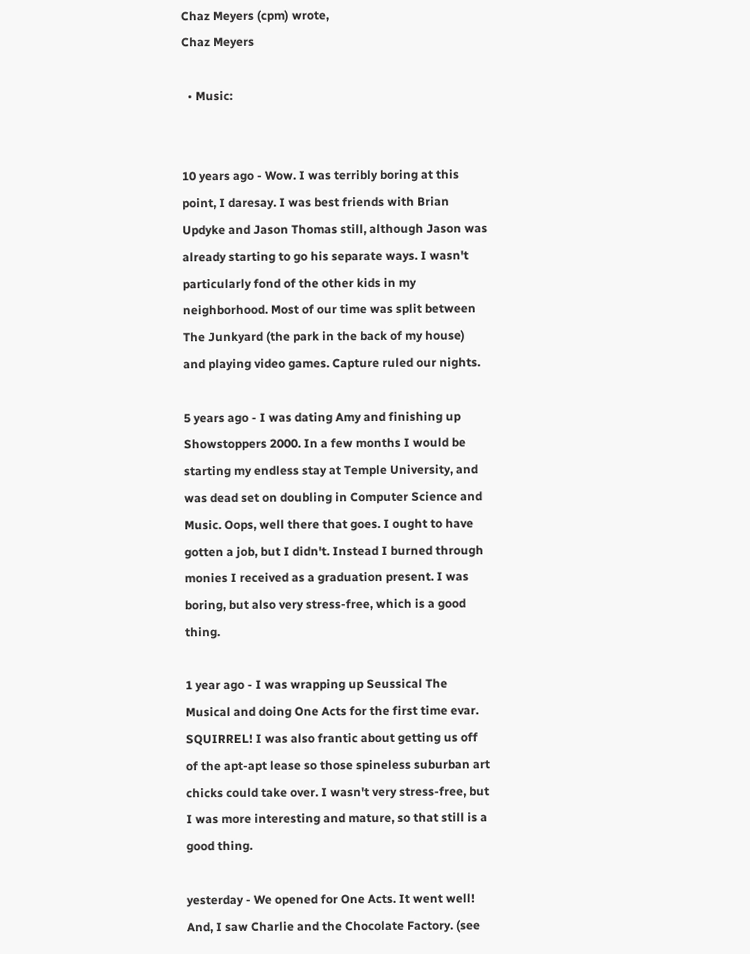Chaz Meyers (cpm) wrote,
Chaz Meyers

  • Music:


10 years ago - Wow. I was terribly boring at this point, I daresay. I was best friends with Brian Updyke and Jason Thomas still, although Jason was already starting to go his separate ways. I wasn't particularly fond of the other kids in my neighborhood. Most of our time was split between The Junkyard (the park in the back of my house) and playing video games. Capture ruled our nights.

5 years ago - I was dating Amy and finishing up Showstoppers 2000. In a few months I would be starting my endless stay at Temple University, and was dead set on doubling in Computer Science and Music. Oops, well there that goes. I ought to have gotten a job, but I didn't. Instead I burned through monies I received as a graduation present. I was boring, but also very stress-free, which is a good thing.

1 year ago - I was wrapping up Seussical The Musical and doing One Acts for the first time evar. SQUIRREL! I was also frantic about getting us off of the apt-apt lease so those spineless suburban art chicks could take over. I wasn't very stress-free, but I was more interesting and mature, so that still is a good thing.

yesterday - We opened for One Acts. It went well! And, I saw Charlie and the Chocolate Factory. (see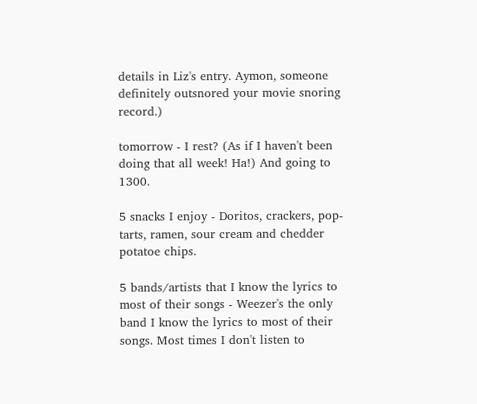details in Liz's entry. Aymon, someone definitely outsnored your movie snoring record.)

tomorrow - I rest? (As if I haven't been doing that all week! Ha!) And going to 1300.

5 snacks I enjoy - Doritos, crackers, pop-tarts, ramen, sour cream and chedder potatoe chips.

5 bands/artists that I know the lyrics to most of their songs - Weezer's the only band I know the lyrics to most of their songs. Most times I don't listen to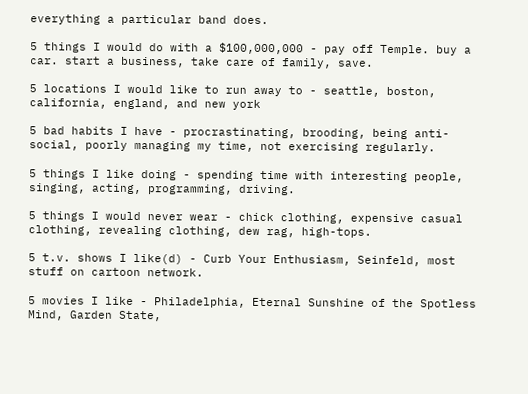everything a particular band does.

5 things I would do with a $100,000,000 - pay off Temple. buy a car. start a business, take care of family, save.

5 locations I would like to run away to - seattle, boston, california, england, and new york

5 bad habits I have - procrastinating, brooding, being anti-social, poorly managing my time, not exercising regularly.

5 things I like doing - spending time with interesting people, singing, acting, programming, driving.

5 things I would never wear - chick clothing, expensive casual clothing, revealing clothing, dew rag, high-tops.

5 t.v. shows I like(d) - Curb Your Enthusiasm, Seinfeld, most stuff on cartoon network.

5 movies I like - Philadelphia, Eternal Sunshine of the Spotless Mind, Garden State,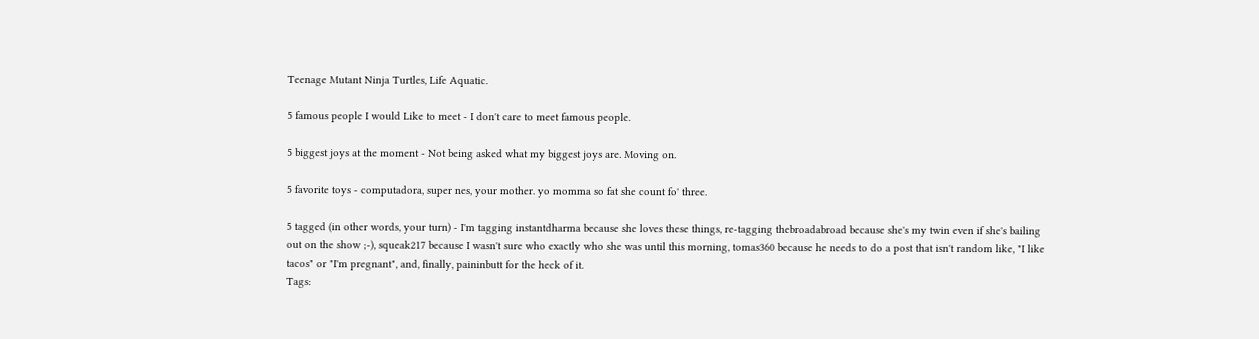Teenage Mutant Ninja Turtles, Life Aquatic.

5 famous people I would Like to meet - I don't care to meet famous people.

5 biggest joys at the moment - Not being asked what my biggest joys are. Moving on.

5 favorite toys - computadora, super nes, your mother. yo momma so fat she count fo' three.

5 tagged (in other words, your turn) - I'm tagging instantdharma because she loves these things, re-tagging thebroadabroad because she's my twin even if she's bailing out on the show ;-), squeak217 because I wasn't sure who exactly who she was until this morning, tomas360 because he needs to do a post that isn't random like, "I like tacos" or "I'm pregnant", and, finally, paininbutt for the heck of it.
Tags: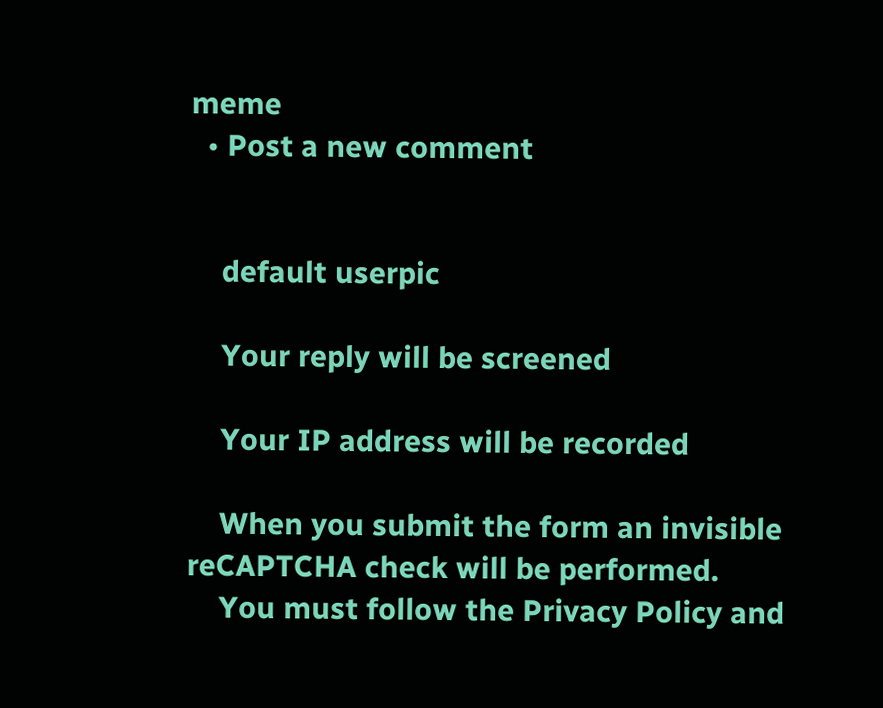meme
  • Post a new comment


    default userpic

    Your reply will be screened

    Your IP address will be recorded

    When you submit the form an invisible reCAPTCHA check will be performed.
    You must follow the Privacy Policy and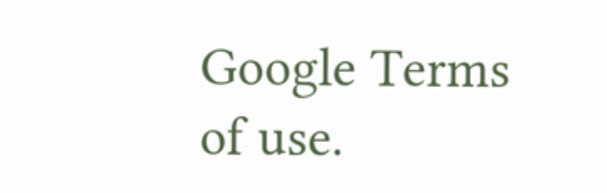Google Terms of use.